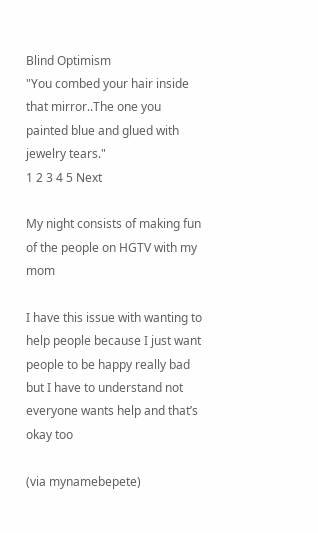Blind Optimism
"You combed your hair inside that mirror..The one you painted blue and glued with jewelry tears."
1 2 3 4 5 Next

My night consists of making fun of the people on HGTV with my mom

I have this issue with wanting to help people because I just want people to be happy really bad but I have to understand not everyone wants help and that’s okay too

(via mynamebepete)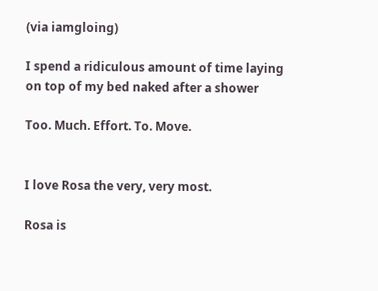(via iamgloing)

I spend a ridiculous amount of time laying on top of my bed naked after a shower

Too. Much. Effort. To. Move.


I love Rosa the very, very most.

Rosa is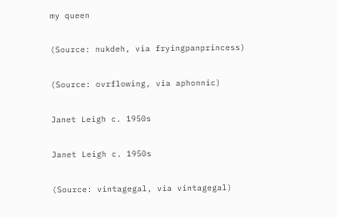my queen

(Source: nukdeh, via fryingpanprincess)

(Source: ovrflowing, via aphonnic)

Janet Leigh c. 1950s

Janet Leigh c. 1950s

(Source: vintagegal, via vintagegal)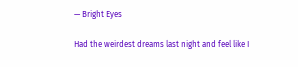— Bright Eyes

Had the weirdest dreams last night and feel like I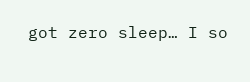got zero sleep… I so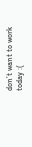don’t want to work today :(